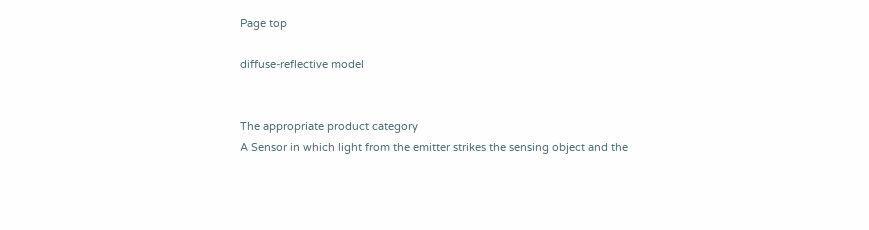Page top

diffuse-reflective model


The appropriate product category
A Sensor in which light from the emitter strikes the sensing object and the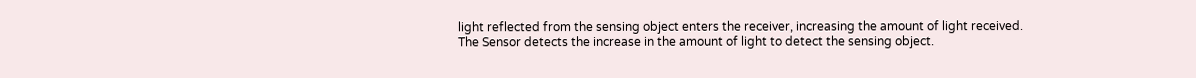light reflected from the sensing object enters the receiver, increasing the amount of light received. The Sensor detects the increase in the amount of light to detect the sensing object.